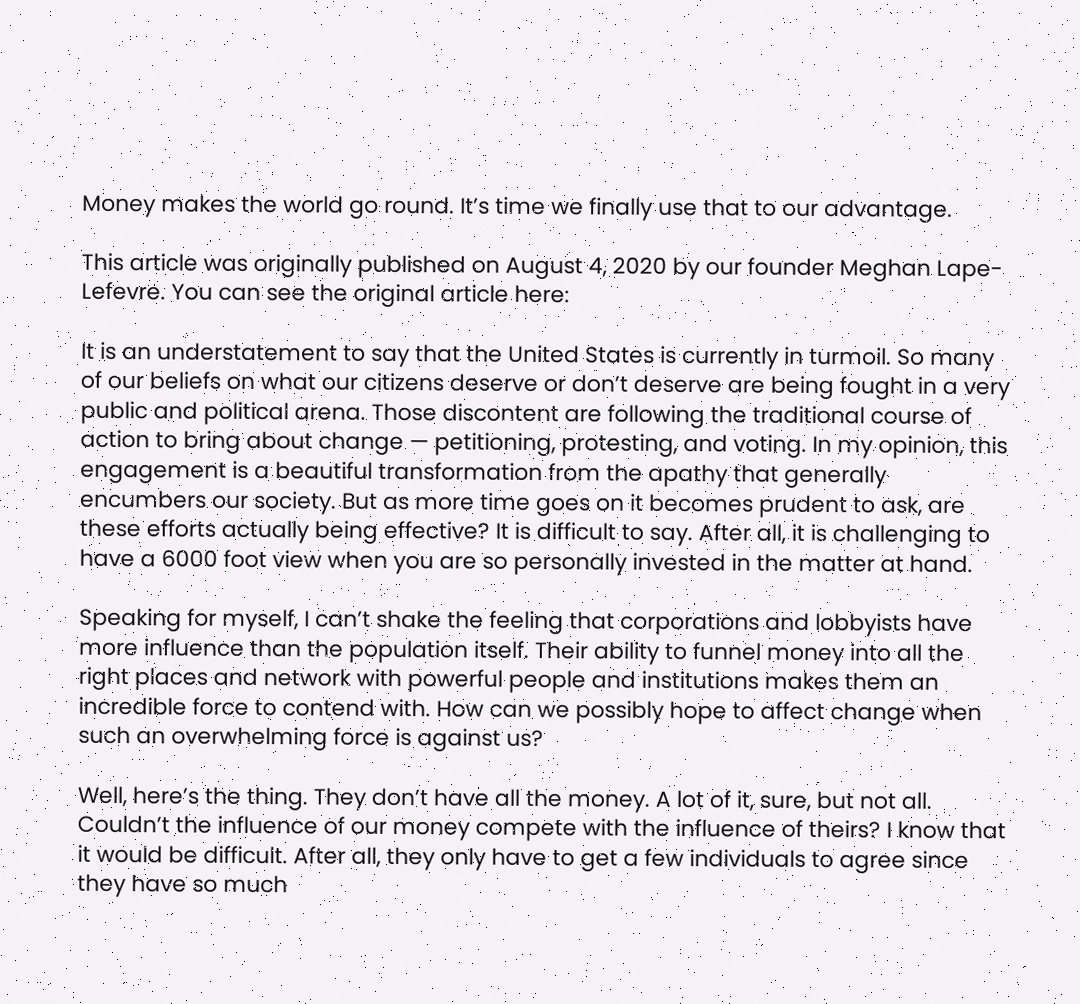Money makes the world go round. It’s time we finally use that to our advantage.

This article was originally published on August 4, 2020 by our founder Meghan Lape-Lefevre. You can see the original article here:

It is an understatement to say that the United States is currently in turmoil. So many of our beliefs on what our citizens deserve or don’t deserve are being fought in a very public and political arena. Those discontent are following the traditional course of action to bring about change — petitioning, protesting, and voting. In my opinion, this engagement is a beautiful transformation from the apathy that generally encumbers our society. But as more time goes on it becomes prudent to ask, are these efforts actually being effective? It is difficult to say. After all, it is challenging to have a 6000 foot view when you are so personally invested in the matter at hand.

Speaking for myself, I can’t shake the feeling that corporations and lobbyists have more influence than the population itself. Their ability to funnel money into all the right places and network with powerful people and institutions makes them an incredible force to contend with. How can we possibly hope to affect change when such an overwhelming force is against us?

Well, here’s the thing. They don’t have all the money. A lot of it, sure, but not all. Couldn’t the influence of our money compete with the influence of theirs? I know that it would be difficult. After all, they only have to get a few individuals to agree since they have so much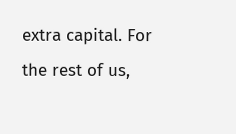extra capital. For the rest of us,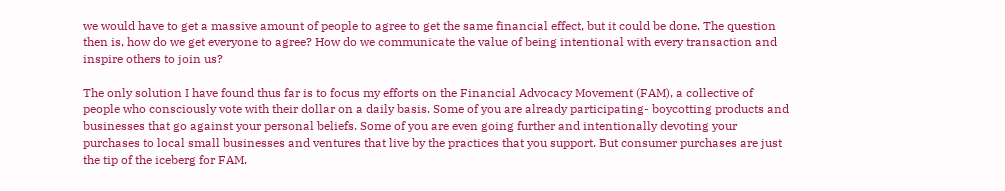we would have to get a massive amount of people to agree to get the same financial effect, but it could be done. The question then is, how do we get everyone to agree? How do we communicate the value of being intentional with every transaction and inspire others to join us?

The only solution I have found thus far is to focus my efforts on the Financial Advocacy Movement (FAM), a collective of people who consciously vote with their dollar on a daily basis. Some of you are already participating- boycotting products and businesses that go against your personal beliefs. Some of you are even going further and intentionally devoting your purchases to local small businesses and ventures that live by the practices that you support. But consumer purchases are just the tip of the iceberg for FAM.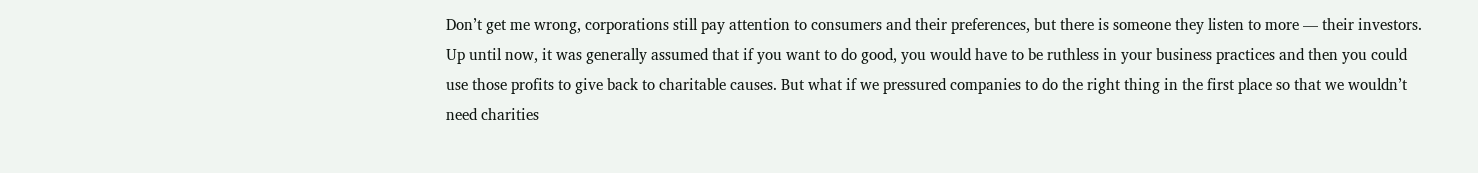Don’t get me wrong, corporations still pay attention to consumers and their preferences, but there is someone they listen to more — their investors. Up until now, it was generally assumed that if you want to do good, you would have to be ruthless in your business practices and then you could use those profits to give back to charitable causes. But what if we pressured companies to do the right thing in the first place so that we wouldn’t need charities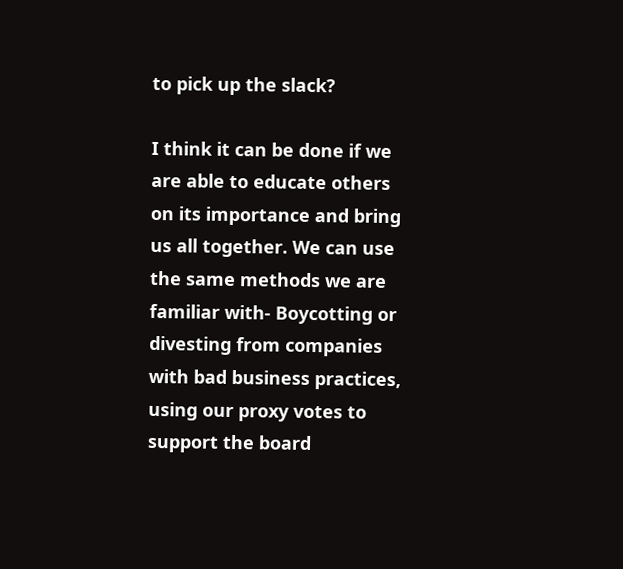to pick up the slack?

I think it can be done if we are able to educate others on its importance and bring us all together. We can use the same methods we are familiar with- Boycotting or divesting from companies with bad business practices, using our proxy votes to support the board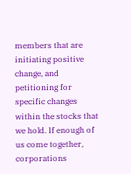members that are initiating positive change, and petitioning for specific changes within the stocks that we hold. If enough of us come together, corporations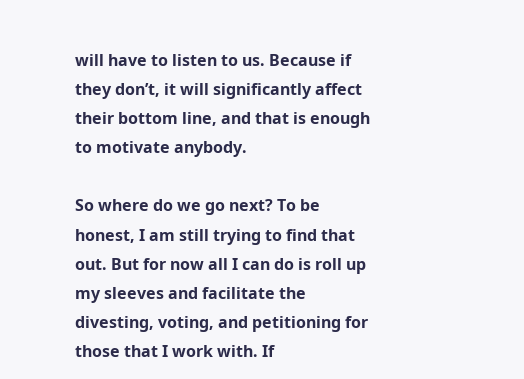will have to listen to us. Because if they don’t, it will significantly affect their bottom line, and that is enough to motivate anybody.

So where do we go next? To be honest, I am still trying to find that out. But for now all I can do is roll up my sleeves and facilitate the divesting, voting, and petitioning for those that I work with. If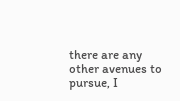there are any other avenues to pursue, I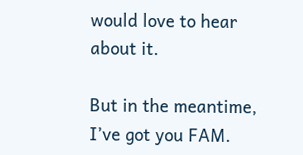would love to hear about it.

But in the meantime, I’ve got you FAM.